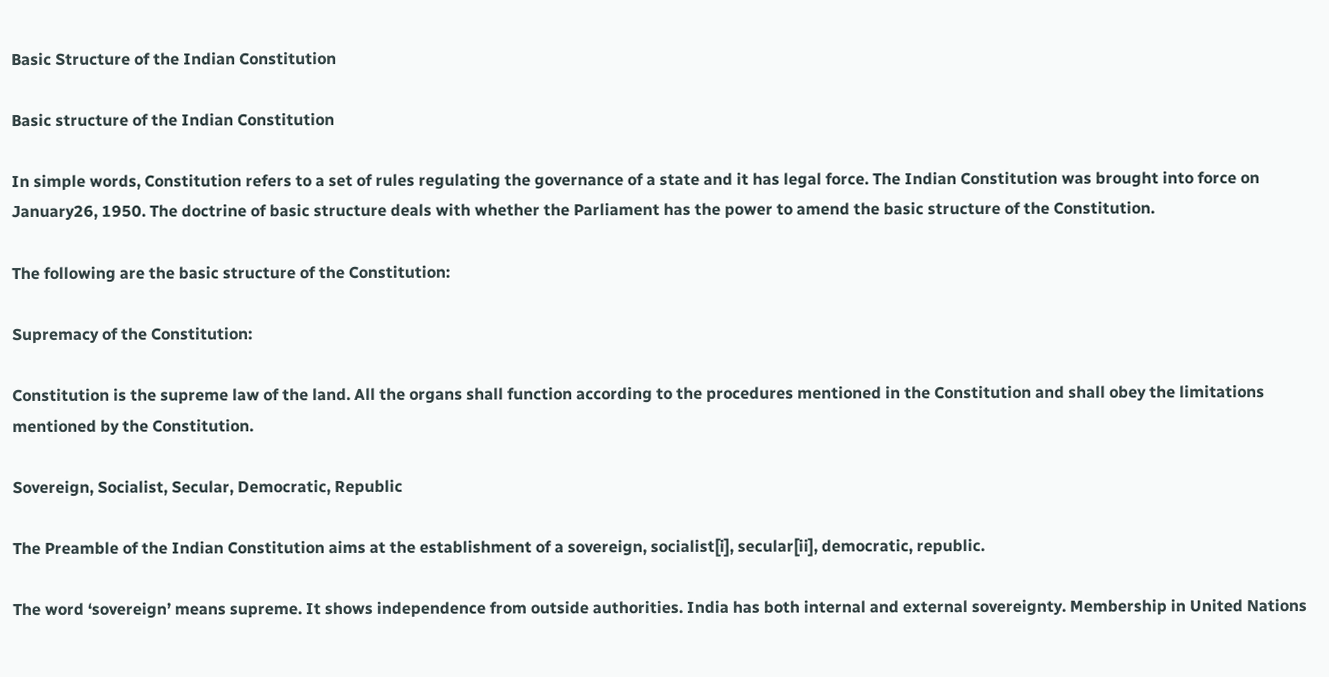Basic Structure of the Indian Constitution

Basic structure of the Indian Constitution

In simple words, Constitution refers to a set of rules regulating the governance of a state and it has legal force. The Indian Constitution was brought into force on January26, 1950. The doctrine of basic structure deals with whether the Parliament has the power to amend the basic structure of the Constitution.

The following are the basic structure of the Constitution:

Supremacy of the Constitution:

Constitution is the supreme law of the land. All the organs shall function according to the procedures mentioned in the Constitution and shall obey the limitations mentioned by the Constitution.

Sovereign, Socialist, Secular, Democratic, Republic

The Preamble of the Indian Constitution aims at the establishment of a sovereign, socialist[i], secular[ii], democratic, republic.

The word ‘sovereign’ means supreme. It shows independence from outside authorities. India has both internal and external sovereignty. Membership in United Nations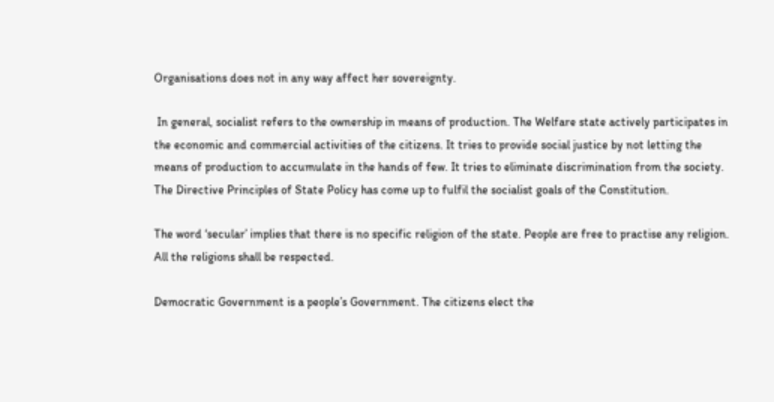Organisations does not in any way affect her sovereignty.

 In general, socialist refers to the ownership in means of production. The Welfare state actively participates in the economic and commercial activities of the citizens. It tries to provide social justice by not letting the means of production to accumulate in the hands of few. It tries to eliminate discrimination from the society. The Directive Principles of State Policy has come up to fulfil the socialist goals of the Constitution.

The word ‘secular’ implies that there is no specific religion of the state. People are free to practise any religion. All the religions shall be respected.

Democratic Government is a people’s Government. The citizens elect the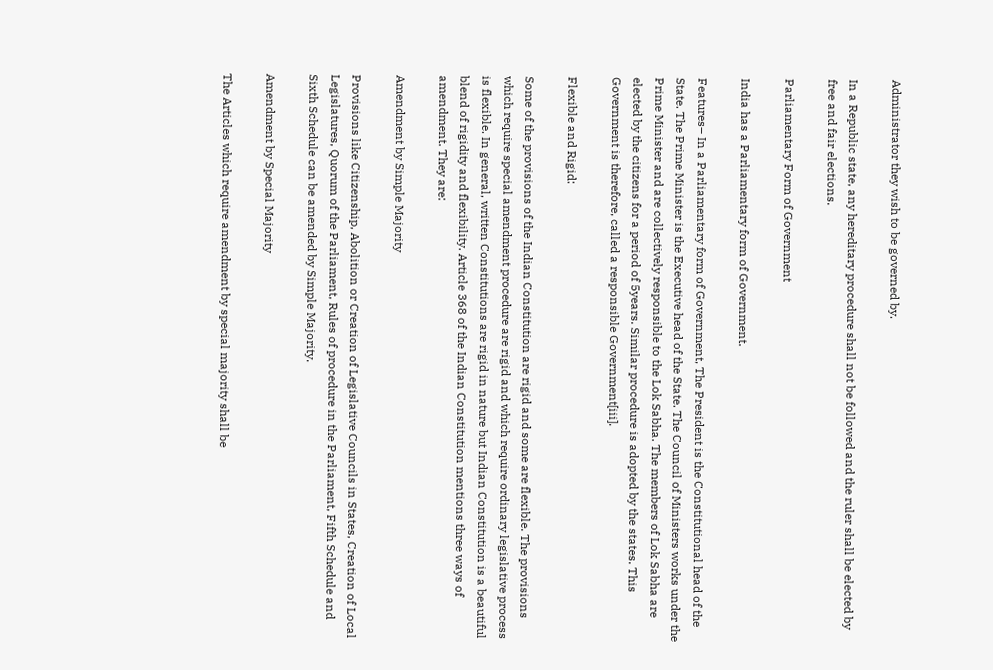Administrator they wish to be governed by.

In a Republic state, any hereditary procedure shall not be followed and the ruler shall be elected by free and fair elections.

Parliamentary Form of Government

India has a Parliamentary form of Government.

Features– In a Parliamentary form of Government, The President is the Constitutional head of the State. The Prime Minister is the Executive head of the State. The Council of Ministers works under the Prime Minister and are collectively responsible to the Lok Sabha. The members of Lok Sabha are elected by the citizens for a period of 5years. Similar procedure is adopted by the states. This Government is therefore, called a responsible Government[iii].

Flexible and Rigid:

Some of the provisions of the Indian Constitution are rigid and some are flexible. The provisions which require special amendment procedure are rigid and which require ordinary legislative process is flexible. In general, written Constitutions are rigid in nature but Indian Constitution is a beautiful blend of rigidity and flexibility. Article 368 of the Indian Constitution mentions three ways of amendment. They are:

Amendment by Simple Majority

Provisions like Citizenship, Abolition or Creation of Legislative Councils in States, Creation of Local Legislatures, Quorum of the Parliament, Rules of procedure in the Parliament, Fifth Schedule and Sixth Schedule can be amended by Simple Majority.

Amendment by Special Majority

The Articles which require amendment by special majority shall be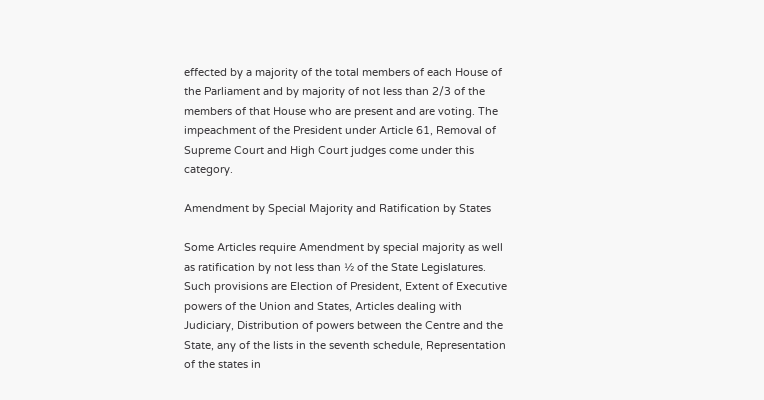effected by a majority of the total members of each House of the Parliament and by majority of not less than 2/3 of the members of that House who are present and are voting. The impeachment of the President under Article 61, Removal of Supreme Court and High Court judges come under this category.

Amendment by Special Majority and Ratification by States

Some Articles require Amendment by special majority as well as ratification by not less than ½ of the State Legislatures. Such provisions are Election of President, Extent of Executive powers of the Union and States, Articles dealing with Judiciary, Distribution of powers between the Centre and the State, any of the lists in the seventh schedule, Representation of the states in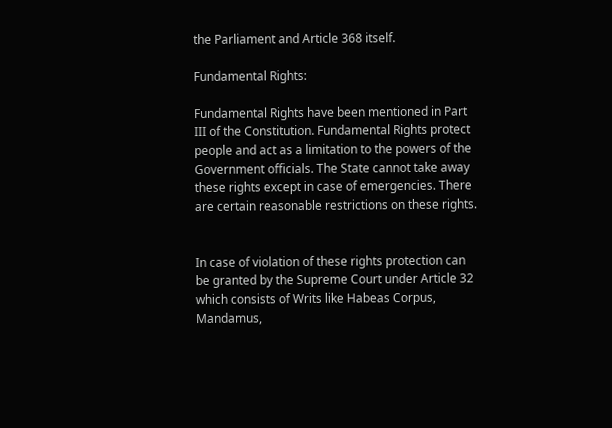the Parliament and Article 368 itself.

Fundamental Rights:

Fundamental Rights have been mentioned in Part III of the Constitution. Fundamental Rights protect people and act as a limitation to the powers of the Government officials. The State cannot take away these rights except in case of emergencies. There are certain reasonable restrictions on these rights.


In case of violation of these rights protection can be granted by the Supreme Court under Article 32 which consists of Writs like Habeas Corpus, Mandamus,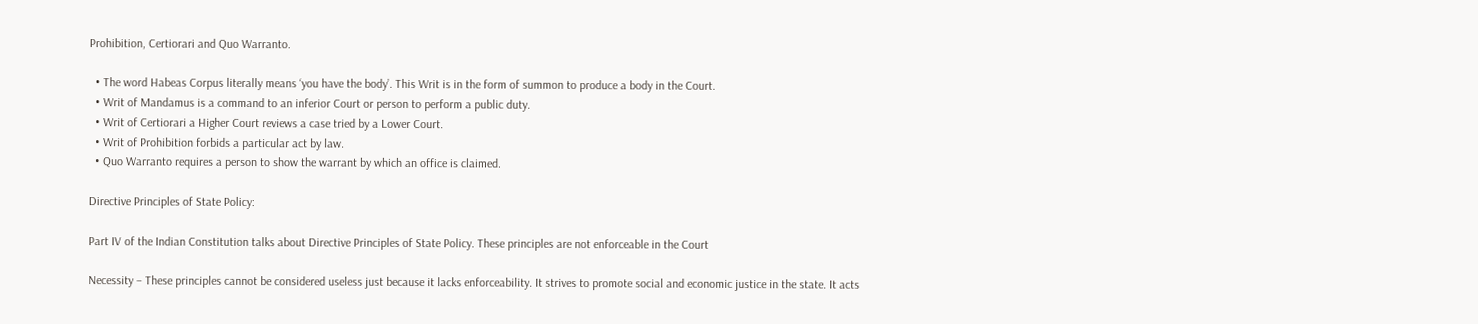Prohibition, Certiorari and Quo Warranto.

  • The word Habeas Corpus literally means ‘you have the body’. This Writ is in the form of summon to produce a body in the Court.
  • Writ of Mandamus is a command to an inferior Court or person to perform a public duty.
  • Writ of Certiorari a Higher Court reviews a case tried by a Lower Court.
  • Writ of Prohibition forbids a particular act by law.
  • Quo Warranto requires a person to show the warrant by which an office is claimed.

Directive Principles of State Policy:

Part IV of the Indian Constitution talks about Directive Principles of State Policy. These principles are not enforceable in the Court

Necessity – These principles cannot be considered useless just because it lacks enforceability. It strives to promote social and economic justice in the state. It acts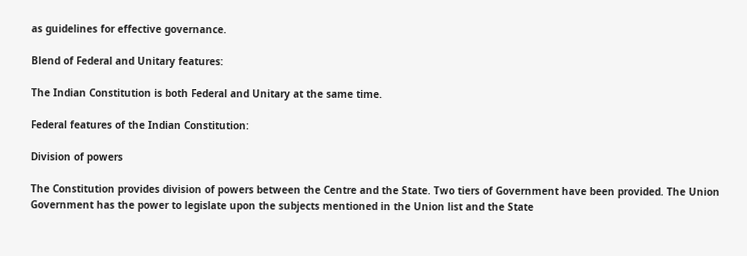as guidelines for effective governance.

Blend of Federal and Unitary features:

The Indian Constitution is both Federal and Unitary at the same time.

Federal features of the Indian Constitution:

Division of powers

The Constitution provides division of powers between the Centre and the State. Two tiers of Government have been provided. The Union Government has the power to legislate upon the subjects mentioned in the Union list and the State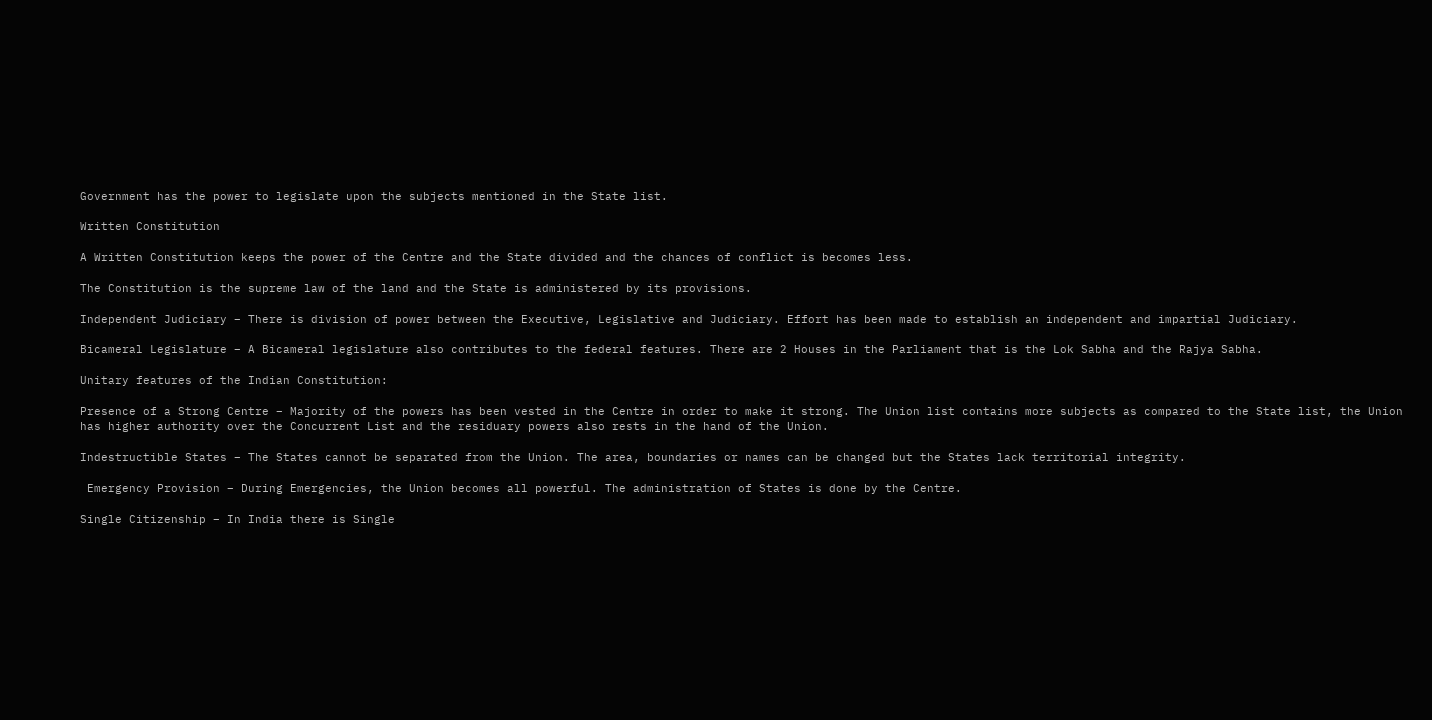Government has the power to legislate upon the subjects mentioned in the State list.

Written Constitution

A Written Constitution keeps the power of the Centre and the State divided and the chances of conflict is becomes less.

The Constitution is the supreme law of the land and the State is administered by its provisions.

Independent Judiciary – There is division of power between the Executive, Legislative and Judiciary. Effort has been made to establish an independent and impartial Judiciary.

Bicameral Legislature – A Bicameral legislature also contributes to the federal features. There are 2 Houses in the Parliament that is the Lok Sabha and the Rajya Sabha.

Unitary features of the Indian Constitution:

Presence of a Strong Centre – Majority of the powers has been vested in the Centre in order to make it strong. The Union list contains more subjects as compared to the State list, the Union has higher authority over the Concurrent List and the residuary powers also rests in the hand of the Union.

Indestructible States – The States cannot be separated from the Union. The area, boundaries or names can be changed but the States lack territorial integrity.

 Emergency Provision – During Emergencies, the Union becomes all powerful. The administration of States is done by the Centre.

Single Citizenship – In India there is Single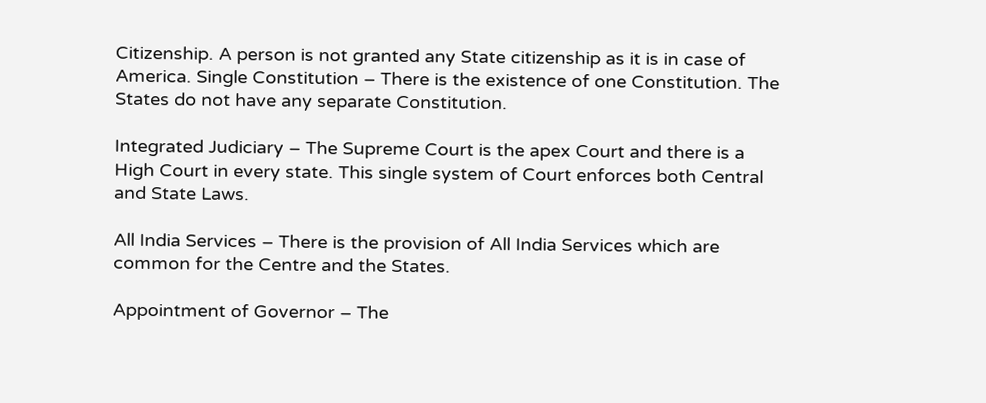Citizenship. A person is not granted any State citizenship as it is in case of America. Single Constitution – There is the existence of one Constitution. The States do not have any separate Constitution.

Integrated Judiciary – The Supreme Court is the apex Court and there is a High Court in every state. This single system of Court enforces both Central and State Laws.

All India Services – There is the provision of All India Services which are common for the Centre and the States.

Appointment of Governor – The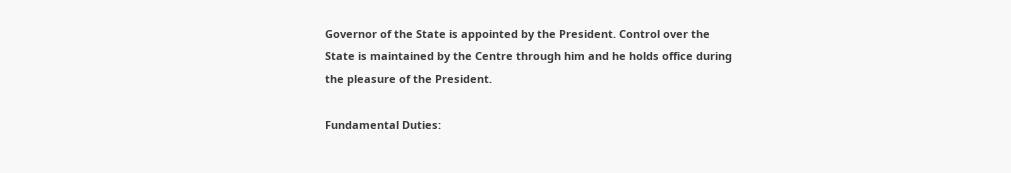Governor of the State is appointed by the President. Control over the State is maintained by the Centre through him and he holds office during the pleasure of the President.

Fundamental Duties: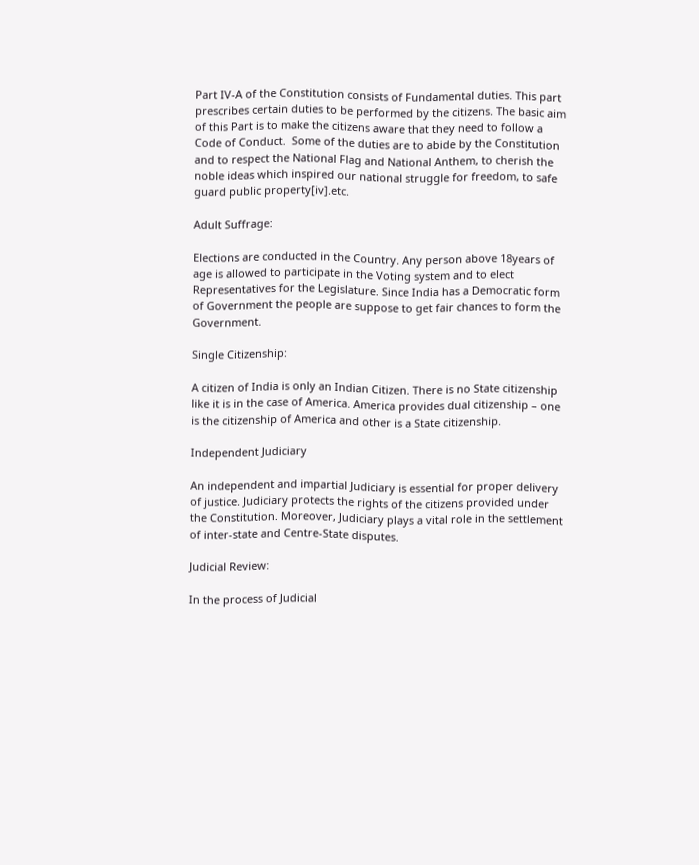Part IV-A of the Constitution consists of Fundamental duties. This part prescribes certain duties to be performed by the citizens. The basic aim of this Part is to make the citizens aware that they need to follow a Code of Conduct.  Some of the duties are to abide by the Constitution and to respect the National Flag and National Anthem, to cherish the noble ideas which inspired our national struggle for freedom, to safe guard public property[iv].etc.

Adult Suffrage:

Elections are conducted in the Country. Any person above 18years of age is allowed to participate in the Voting system and to elect Representatives for the Legislature. Since India has a Democratic form of Government the people are suppose to get fair chances to form the Government.

Single Citizenship:

A citizen of India is only an Indian Citizen. There is no State citizenship like it is in the case of America. America provides dual citizenship – one is the citizenship of America and other is a State citizenship.

Independent Judiciary

An independent and impartial Judiciary is essential for proper delivery of justice. Judiciary protects the rights of the citizens provided under the Constitution. Moreover, Judiciary plays a vital role in the settlement of inter-state and Centre-State disputes.

Judicial Review:

In the process of Judicial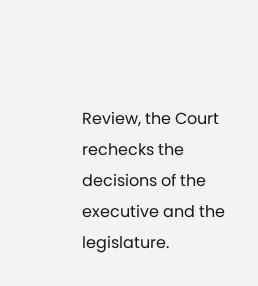Review, the Court rechecks the decisions of the executive and the legislature.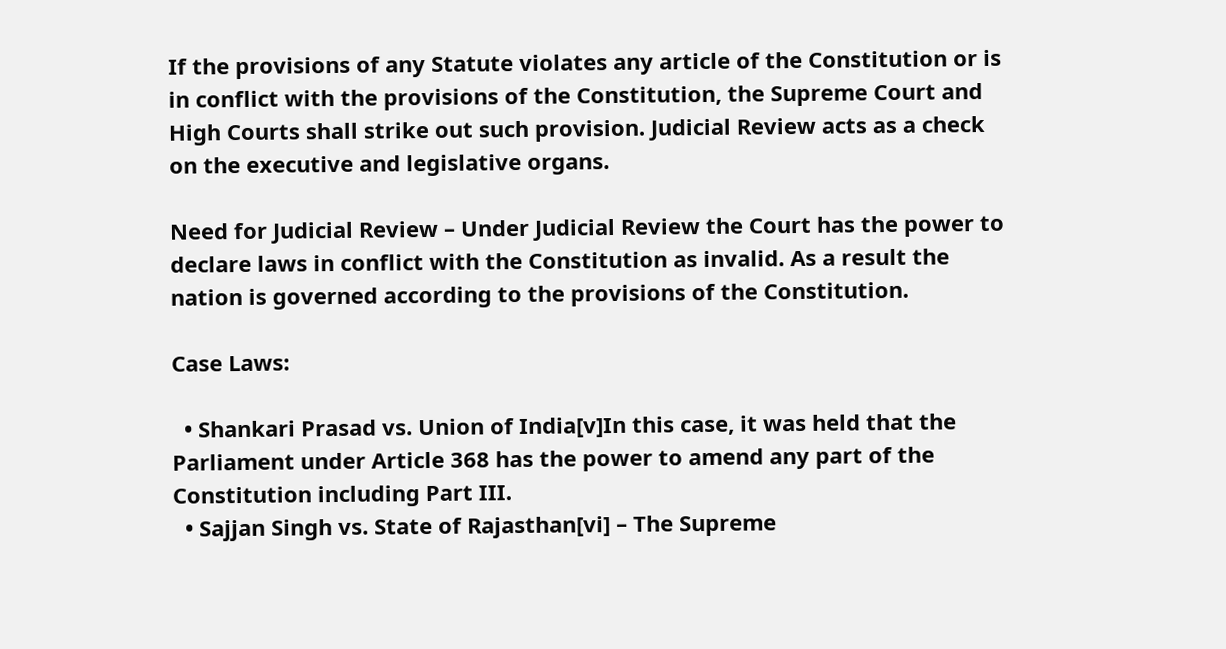If the provisions of any Statute violates any article of the Constitution or is in conflict with the provisions of the Constitution, the Supreme Court and High Courts shall strike out such provision. Judicial Review acts as a check on the executive and legislative organs.

Need for Judicial Review – Under Judicial Review the Court has the power to declare laws in conflict with the Constitution as invalid. As a result the nation is governed according to the provisions of the Constitution.

Case Laws:

  • Shankari Prasad vs. Union of India[v]In this case, it was held that the Parliament under Article 368 has the power to amend any part of the Constitution including Part III.
  • Sajjan Singh vs. State of Rajasthan[vi] – The Supreme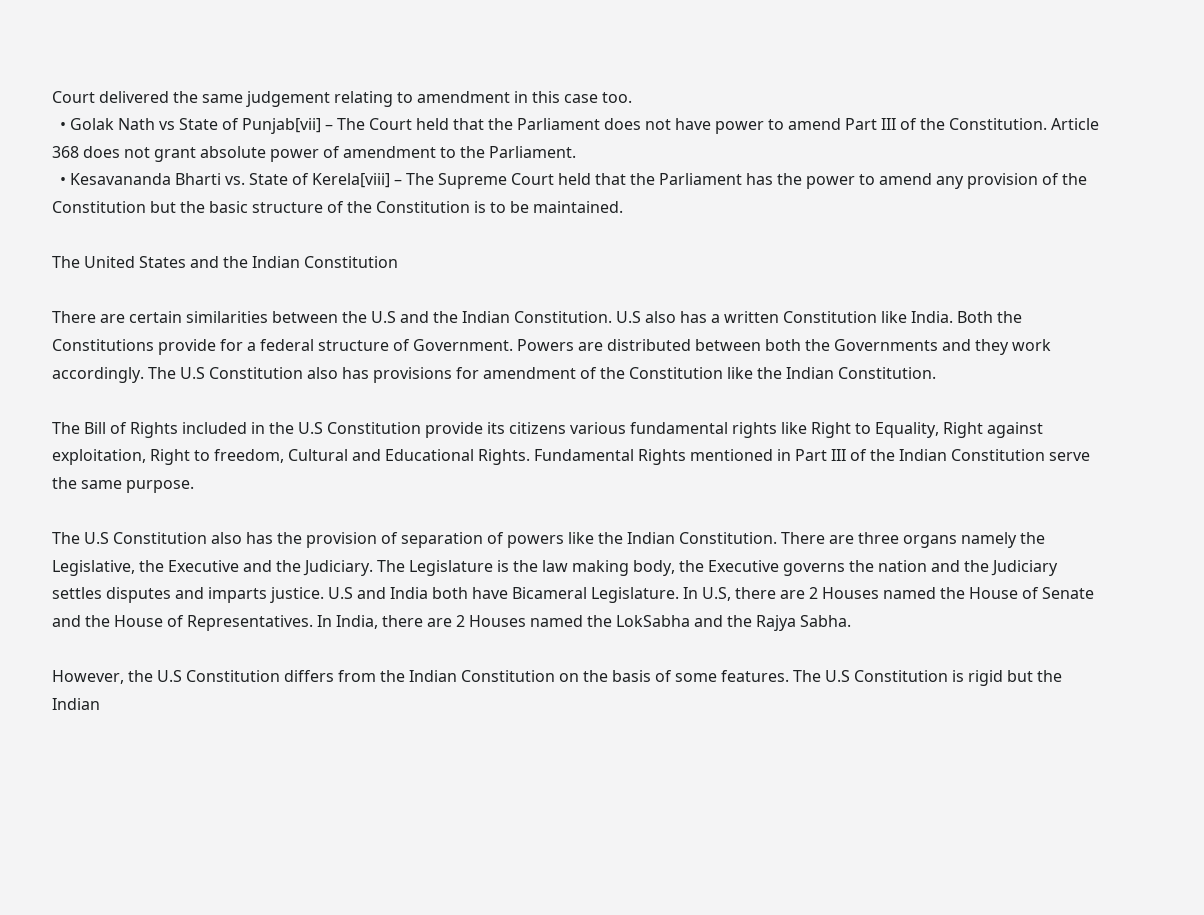Court delivered the same judgement relating to amendment in this case too.
  • Golak Nath vs State of Punjab[vii] – The Court held that the Parliament does not have power to amend Part III of the Constitution. Article 368 does not grant absolute power of amendment to the Parliament.
  • Kesavananda Bharti vs. State of Kerela[viii] – The Supreme Court held that the Parliament has the power to amend any provision of the Constitution but the basic structure of the Constitution is to be maintained.

The United States and the Indian Constitution

There are certain similarities between the U.S and the Indian Constitution. U.S also has a written Constitution like India. Both the Constitutions provide for a federal structure of Government. Powers are distributed between both the Governments and they work accordingly. The U.S Constitution also has provisions for amendment of the Constitution like the Indian Constitution.

The Bill of Rights included in the U.S Constitution provide its citizens various fundamental rights like Right to Equality, Right against exploitation, Right to freedom, Cultural and Educational Rights. Fundamental Rights mentioned in Part III of the Indian Constitution serve the same purpose.

The U.S Constitution also has the provision of separation of powers like the Indian Constitution. There are three organs namely the Legislative, the Executive and the Judiciary. The Legislature is the law making body, the Executive governs the nation and the Judiciary settles disputes and imparts justice. U.S and India both have Bicameral Legislature. In U.S, there are 2 Houses named the House of Senate and the House of Representatives. In India, there are 2 Houses named the LokSabha and the Rajya Sabha.

However, the U.S Constitution differs from the Indian Constitution on the basis of some features. The U.S Constitution is rigid but the Indian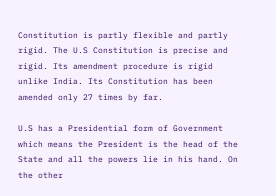Constitution is partly flexible and partly rigid. The U.S Constitution is precise and rigid. Its amendment procedure is rigid unlike India. Its Constitution has been amended only 27 times by far.

U.S has a Presidential form of Government which means the President is the head of the State and all the powers lie in his hand. On the other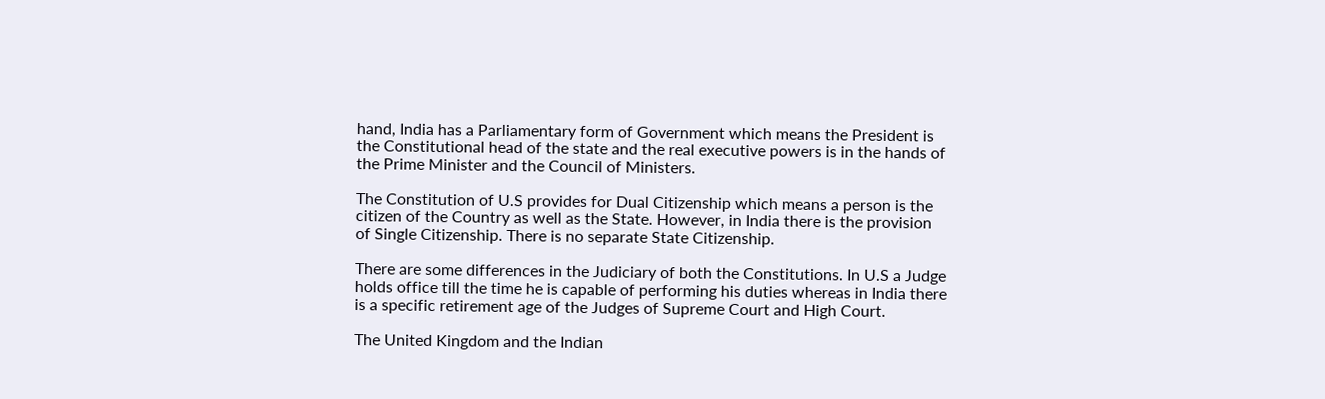hand, India has a Parliamentary form of Government which means the President is the Constitutional head of the state and the real executive powers is in the hands of the Prime Minister and the Council of Ministers.

The Constitution of U.S provides for Dual Citizenship which means a person is the citizen of the Country as well as the State. However, in India there is the provision of Single Citizenship. There is no separate State Citizenship.

There are some differences in the Judiciary of both the Constitutions. In U.S a Judge holds office till the time he is capable of performing his duties whereas in India there is a specific retirement age of the Judges of Supreme Court and High Court.

The United Kingdom and the Indian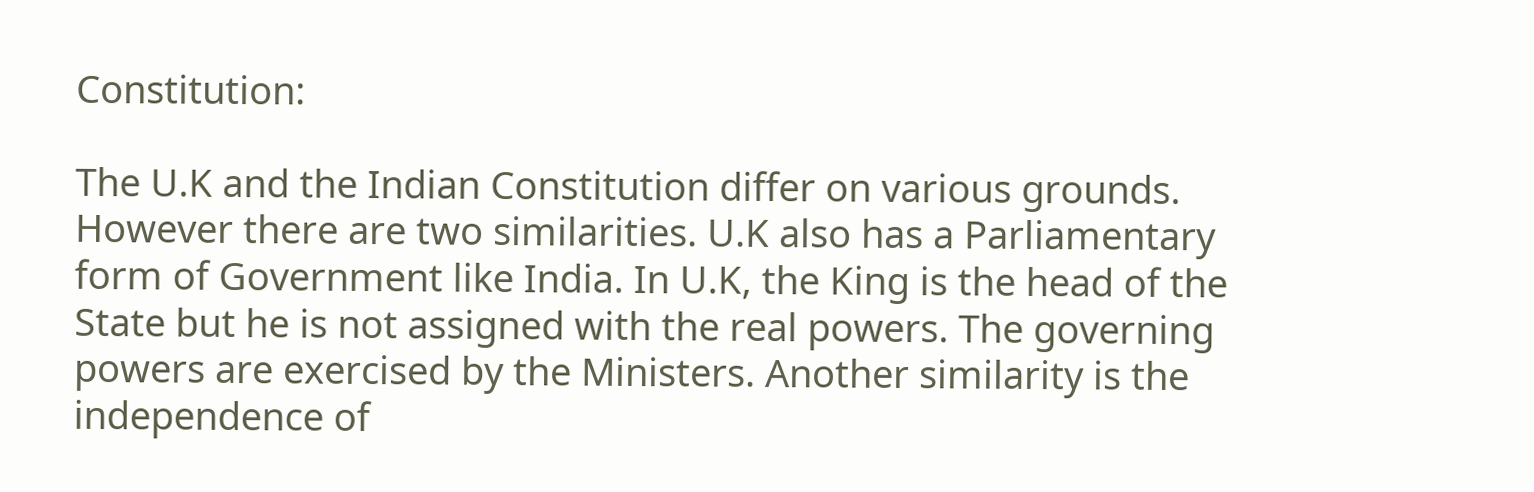Constitution:

The U.K and the Indian Constitution differ on various grounds. However there are two similarities. U.K also has a Parliamentary form of Government like India. In U.K, the King is the head of the State but he is not assigned with the real powers. The governing powers are exercised by the Ministers. Another similarity is the independence of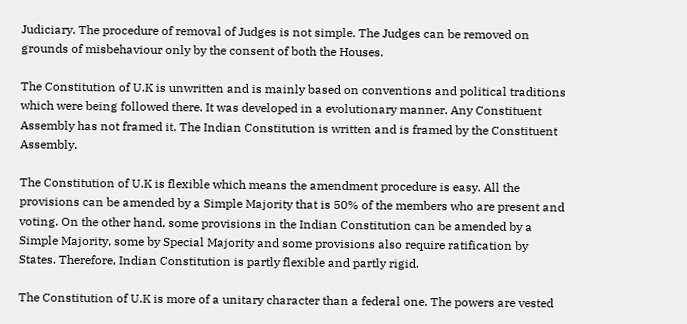Judiciary. The procedure of removal of Judges is not simple. The Judges can be removed on grounds of misbehaviour only by the consent of both the Houses.

The Constitution of U.K is unwritten and is mainly based on conventions and political traditions which were being followed there. It was developed in a evolutionary manner. Any Constituent Assembly has not framed it. The Indian Constitution is written and is framed by the Constituent Assembly.

The Constitution of U.K is flexible which means the amendment procedure is easy. All the provisions can be amended by a Simple Majority that is 50% of the members who are present and voting. On the other hand, some provisions in the Indian Constitution can be amended by a Simple Majority, some by Special Majority and some provisions also require ratification by States. Therefore, Indian Constitution is partly flexible and partly rigid.

The Constitution of U.K is more of a unitary character than a federal one. The powers are vested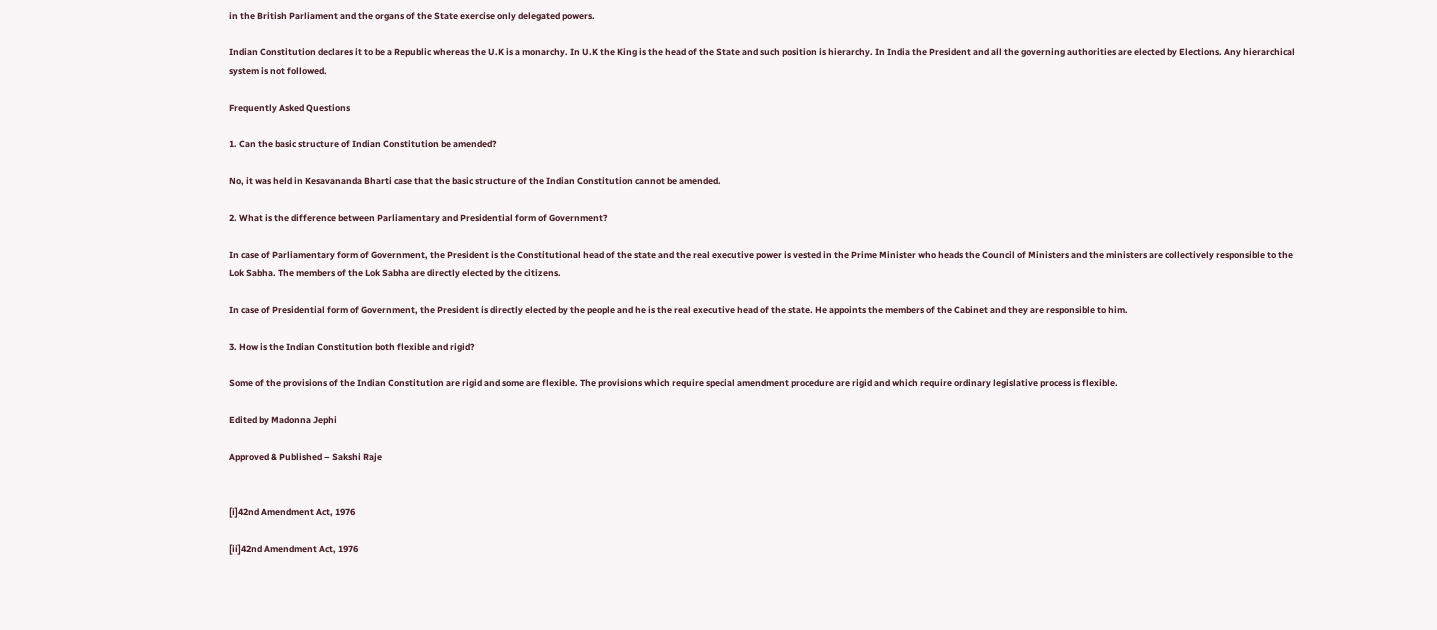in the British Parliament and the organs of the State exercise only delegated powers.

Indian Constitution declares it to be a Republic whereas the U.K is a monarchy. In U.K the King is the head of the State and such position is hierarchy. In India the President and all the governing authorities are elected by Elections. Any hierarchical system is not followed.

Frequently Asked Questions

1. Can the basic structure of Indian Constitution be amended?

No, it was held in Kesavananda Bharti case that the basic structure of the Indian Constitution cannot be amended.

2. What is the difference between Parliamentary and Presidential form of Government?

In case of Parliamentary form of Government, the President is the Constitutional head of the state and the real executive power is vested in the Prime Minister who heads the Council of Ministers and the ministers are collectively responsible to the Lok Sabha. The members of the Lok Sabha are directly elected by the citizens.

In case of Presidential form of Government, the President is directly elected by the people and he is the real executive head of the state. He appoints the members of the Cabinet and they are responsible to him.

3. How is the Indian Constitution both flexible and rigid?

Some of the provisions of the Indian Constitution are rigid and some are flexible. The provisions which require special amendment procedure are rigid and which require ordinary legislative process is flexible.

Edited by Madonna Jephi

Approved & Published – Sakshi Raje


[i]42nd Amendment Act, 1976

[ii]42nd Amendment Act, 1976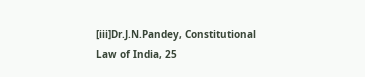[iii]Dr.J.N.Pandey, Constitutional Law of India, 25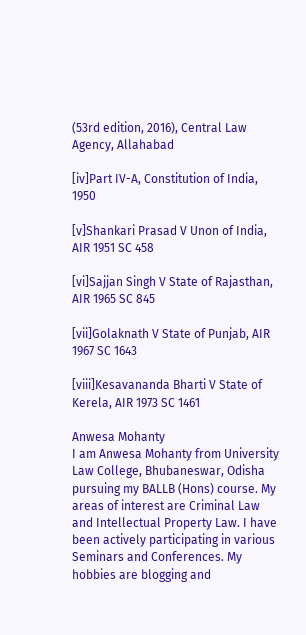(53rd edition, 2016), Central Law Agency, Allahabad

[iv]Part IV-A, Constitution of India, 1950

[v]Shankari Prasad V Unon of India, AIR 1951 SC 458

[vi]Sajjan Singh V State of Rajasthan, AIR 1965 SC 845

[vii]Golaknath V State of Punjab, AIR 1967 SC 1643

[viii]Kesavananda Bharti V State of Kerela, AIR 1973 SC 1461

Anwesa Mohanty
I am Anwesa Mohanty from University Law College, Bhubaneswar, Odisha pursuing my BALLB (Hons) course. My areas of interest are Criminal Law and Intellectual Property Law. I have been actively participating in various Seminars and Conferences. My hobbies are blogging and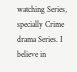watching Series, specially Crime drama Series. I believe in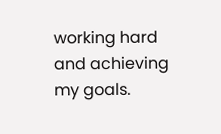working hard and achieving my goals.